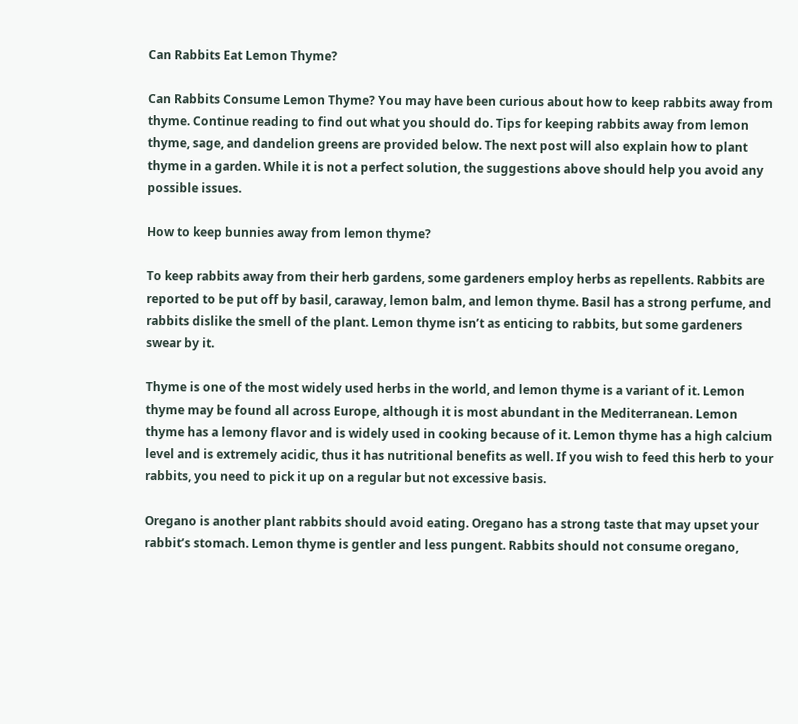Can Rabbits Eat Lemon Thyme?

Can Rabbits Consume Lemon Thyme? You may have been curious about how to keep rabbits away from thyme. Continue reading to find out what you should do. Tips for keeping rabbits away from lemon thyme, sage, and dandelion greens are provided below. The next post will also explain how to plant thyme in a garden. While it is not a perfect solution, the suggestions above should help you avoid any possible issues.

How to keep bunnies away from lemon thyme?

To keep rabbits away from their herb gardens, some gardeners employ herbs as repellents. Rabbits are reported to be put off by basil, caraway, lemon balm, and lemon thyme. Basil has a strong perfume, and rabbits dislike the smell of the plant. Lemon thyme isn’t as enticing to rabbits, but some gardeners swear by it.

Thyme is one of the most widely used herbs in the world, and lemon thyme is a variant of it. Lemon thyme may be found all across Europe, although it is most abundant in the Mediterranean. Lemon thyme has a lemony flavor and is widely used in cooking because of it. Lemon thyme has a high calcium level and is extremely acidic, thus it has nutritional benefits as well. If you wish to feed this herb to your rabbits, you need to pick it up on a regular but not excessive basis.

Oregano is another plant rabbits should avoid eating. Oregano has a strong taste that may upset your rabbit’s stomach. Lemon thyme is gentler and less pungent. Rabbits should not consume oregano,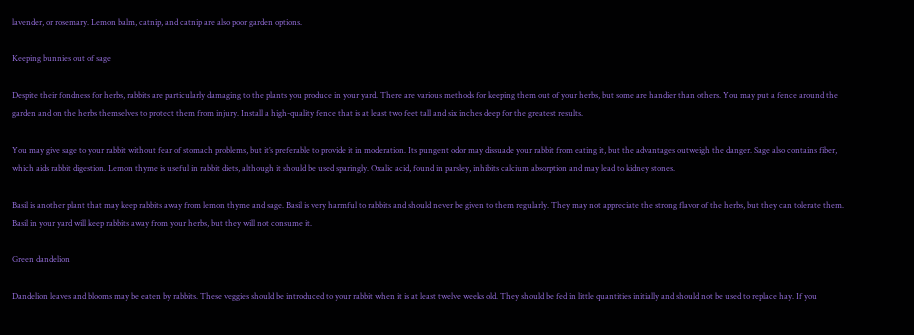lavender, or rosemary. Lemon balm, catnip, and catnip are also poor garden options.

Keeping bunnies out of sage

Despite their fondness for herbs, rabbits are particularly damaging to the plants you produce in your yard. There are various methods for keeping them out of your herbs, but some are handier than others. You may put a fence around the garden and on the herbs themselves to protect them from injury. Install a high-quality fence that is at least two feet tall and six inches deep for the greatest results.

You may give sage to your rabbit without fear of stomach problems, but it’s preferable to provide it in moderation. Its pungent odor may dissuade your rabbit from eating it, but the advantages outweigh the danger. Sage also contains fiber, which aids rabbit digestion. Lemon thyme is useful in rabbit diets, although it should be used sparingly. Oxalic acid, found in parsley, inhibits calcium absorption and may lead to kidney stones.

Basil is another plant that may keep rabbits away from lemon thyme and sage. Basil is very harmful to rabbits and should never be given to them regularly. They may not appreciate the strong flavor of the herbs, but they can tolerate them. Basil in your yard will keep rabbits away from your herbs, but they will not consume it.

Green dandelion

Dandelion leaves and blooms may be eaten by rabbits. These veggies should be introduced to your rabbit when it is at least twelve weeks old. They should be fed in little quantities initially and should not be used to replace hay. If you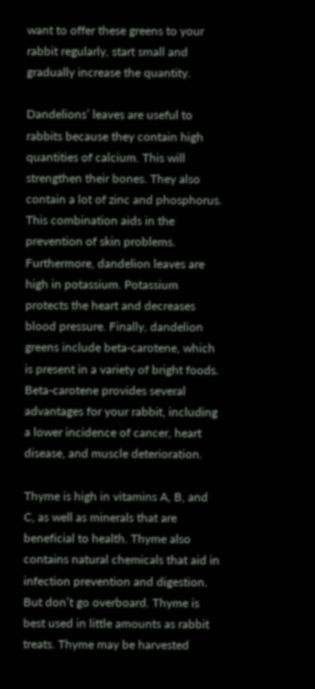want to offer these greens to your rabbit regularly, start small and gradually increase the quantity.

Dandelions’ leaves are useful to rabbits because they contain high quantities of calcium. This will strengthen their bones. They also contain a lot of zinc and phosphorus. This combination aids in the prevention of skin problems. Furthermore, dandelion leaves are high in potassium. Potassium protects the heart and decreases blood pressure. Finally, dandelion greens include beta-carotene, which is present in a variety of bright foods. Beta-carotene provides several advantages for your rabbit, including a lower incidence of cancer, heart disease, and muscle deterioration.

Thyme is high in vitamins A, B, and C, as well as minerals that are beneficial to health. Thyme also contains natural chemicals that aid in infection prevention and digestion. But don’t go overboard. Thyme is best used in little amounts as rabbit treats. Thyme may be harvested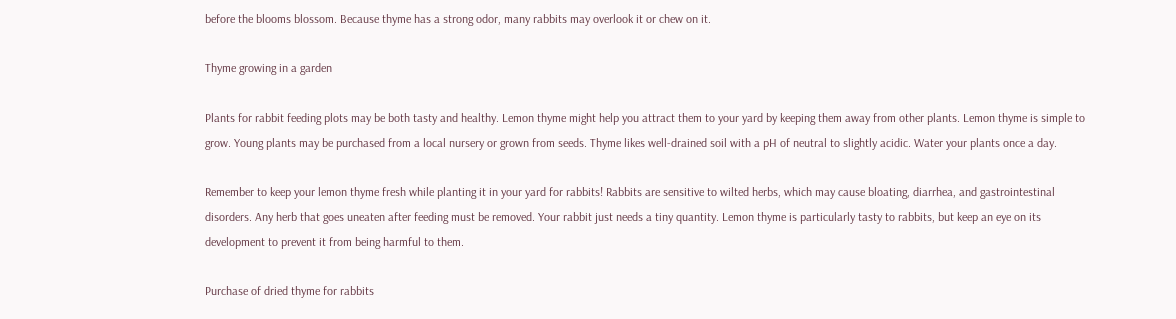before the blooms blossom. Because thyme has a strong odor, many rabbits may overlook it or chew on it.

Thyme growing in a garden

Plants for rabbit feeding plots may be both tasty and healthy. Lemon thyme might help you attract them to your yard by keeping them away from other plants. Lemon thyme is simple to grow. Young plants may be purchased from a local nursery or grown from seeds. Thyme likes well-drained soil with a pH of neutral to slightly acidic. Water your plants once a day.

Remember to keep your lemon thyme fresh while planting it in your yard for rabbits! Rabbits are sensitive to wilted herbs, which may cause bloating, diarrhea, and gastrointestinal disorders. Any herb that goes uneaten after feeding must be removed. Your rabbit just needs a tiny quantity. Lemon thyme is particularly tasty to rabbits, but keep an eye on its development to prevent it from being harmful to them.

Purchase of dried thyme for rabbits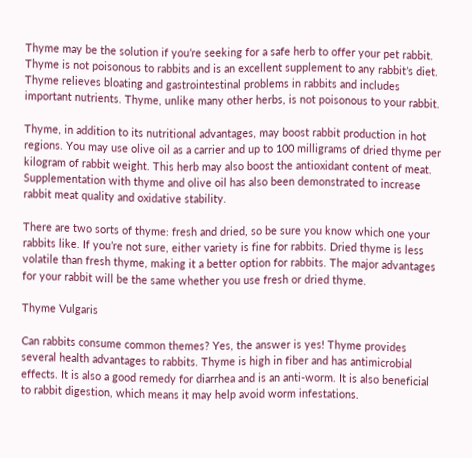Thyme may be the solution if you’re seeking for a safe herb to offer your pet rabbit. Thyme is not poisonous to rabbits and is an excellent supplement to any rabbit’s diet. Thyme relieves bloating and gastrointestinal problems in rabbits and includes important nutrients. Thyme, unlike many other herbs, is not poisonous to your rabbit.

Thyme, in addition to its nutritional advantages, may boost rabbit production in hot regions. You may use olive oil as a carrier and up to 100 milligrams of dried thyme per kilogram of rabbit weight. This herb may also boost the antioxidant content of meat. Supplementation with thyme and olive oil has also been demonstrated to increase rabbit meat quality and oxidative stability.

There are two sorts of thyme: fresh and dried, so be sure you know which one your rabbits like. If you’re not sure, either variety is fine for rabbits. Dried thyme is less volatile than fresh thyme, making it a better option for rabbits. The major advantages for your rabbit will be the same whether you use fresh or dried thyme.

Thyme Vulgaris

Can rabbits consume common themes? Yes, the answer is yes! Thyme provides several health advantages to rabbits. Thyme is high in fiber and has antimicrobial effects. It is also a good remedy for diarrhea and is an anti-worm. It is also beneficial to rabbit digestion, which means it may help avoid worm infestations.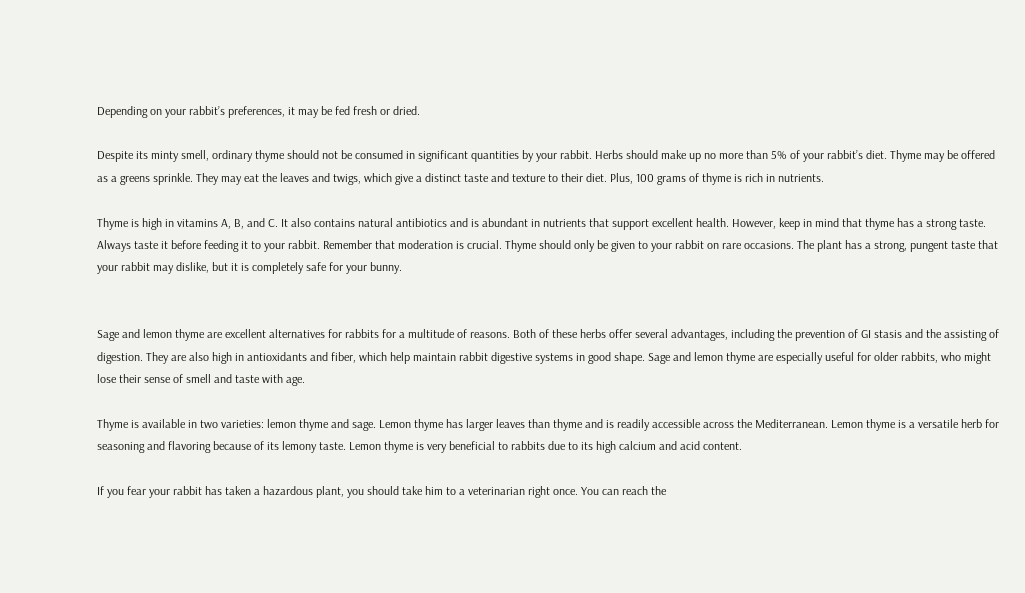Depending on your rabbit’s preferences, it may be fed fresh or dried.

Despite its minty smell, ordinary thyme should not be consumed in significant quantities by your rabbit. Herbs should make up no more than 5% of your rabbit’s diet. Thyme may be offered as a greens sprinkle. They may eat the leaves and twigs, which give a distinct taste and texture to their diet. Plus, 100 grams of thyme is rich in nutrients.

Thyme is high in vitamins A, B, and C. It also contains natural antibiotics and is abundant in nutrients that support excellent health. However, keep in mind that thyme has a strong taste. Always taste it before feeding it to your rabbit. Remember that moderation is crucial. Thyme should only be given to your rabbit on rare occasions. The plant has a strong, pungent taste that your rabbit may dislike, but it is completely safe for your bunny.


Sage and lemon thyme are excellent alternatives for rabbits for a multitude of reasons. Both of these herbs offer several advantages, including the prevention of GI stasis and the assisting of digestion. They are also high in antioxidants and fiber, which help maintain rabbit digestive systems in good shape. Sage and lemon thyme are especially useful for older rabbits, who might lose their sense of smell and taste with age.

Thyme is available in two varieties: lemon thyme and sage. Lemon thyme has larger leaves than thyme and is readily accessible across the Mediterranean. Lemon thyme is a versatile herb for seasoning and flavoring because of its lemony taste. Lemon thyme is very beneficial to rabbits due to its high calcium and acid content.

If you fear your rabbit has taken a hazardous plant, you should take him to a veterinarian right once. You can reach the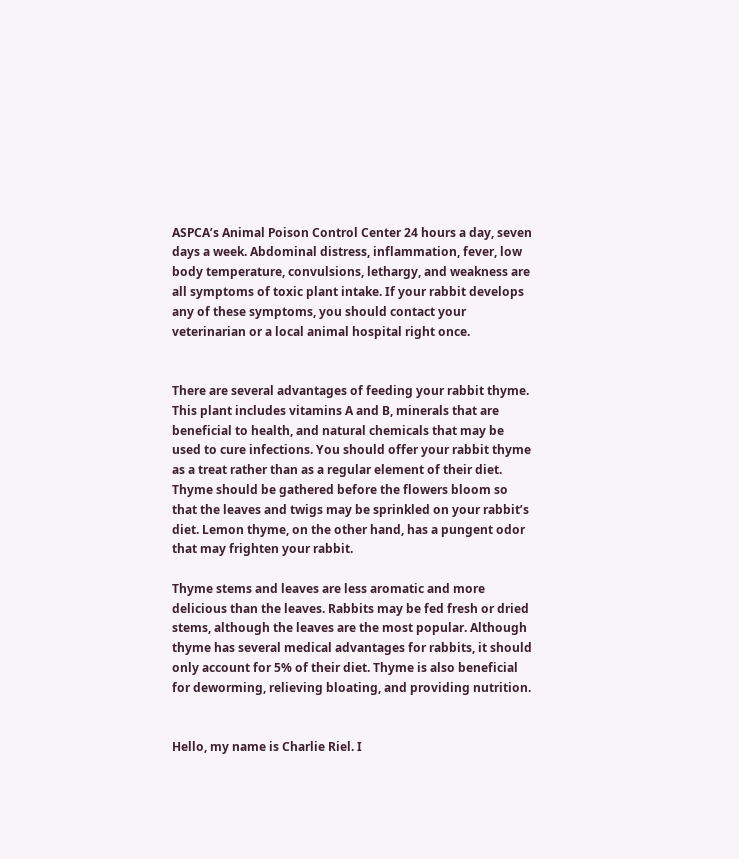ASPCA’s Animal Poison Control Center 24 hours a day, seven days a week. Abdominal distress, inflammation, fever, low body temperature, convulsions, lethargy, and weakness are all symptoms of toxic plant intake. If your rabbit develops any of these symptoms, you should contact your veterinarian or a local animal hospital right once.


There are several advantages of feeding your rabbit thyme. This plant includes vitamins A and B, minerals that are beneficial to health, and natural chemicals that may be used to cure infections. You should offer your rabbit thyme as a treat rather than as a regular element of their diet. Thyme should be gathered before the flowers bloom so that the leaves and twigs may be sprinkled on your rabbit’s diet. Lemon thyme, on the other hand, has a pungent odor that may frighten your rabbit.

Thyme stems and leaves are less aromatic and more delicious than the leaves. Rabbits may be fed fresh or dried stems, although the leaves are the most popular. Although thyme has several medical advantages for rabbits, it should only account for 5% of their diet. Thyme is also beneficial for deworming, relieving bloating, and providing nutrition.


Hello, my name is Charlie Riel. I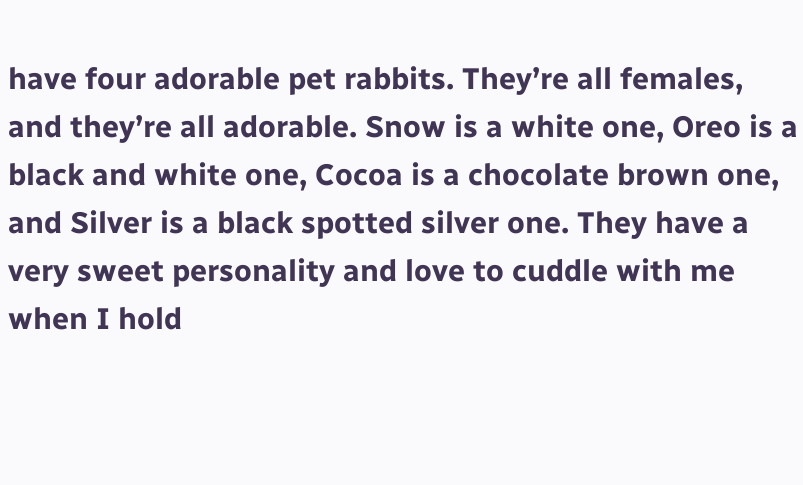have four adorable pet rabbits. They’re all females, and they’re all adorable. Snow is a white one, Oreo is a black and white one, Cocoa is a chocolate brown one, and Silver is a black spotted silver one. They have a very sweet personality and love to cuddle with me when I hold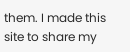them. I made this site to share my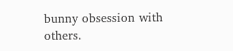bunny obsession with others.